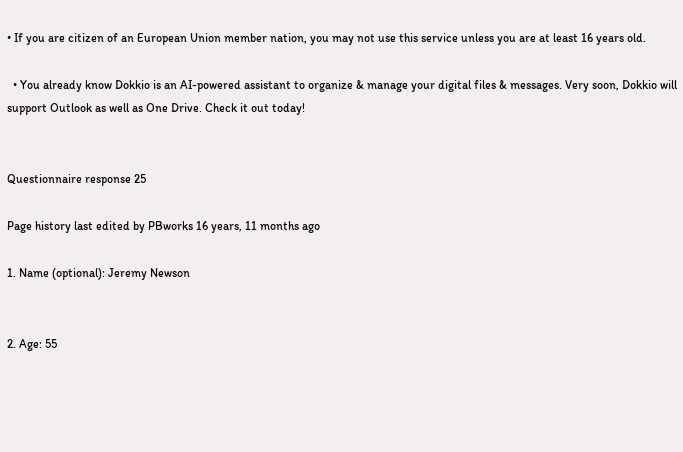• If you are citizen of an European Union member nation, you may not use this service unless you are at least 16 years old.

  • You already know Dokkio is an AI-powered assistant to organize & manage your digital files & messages. Very soon, Dokkio will support Outlook as well as One Drive. Check it out today!


Questionnaire response 25

Page history last edited by PBworks 16 years, 11 months ago

1. Name (optional): Jeremy Newson


2. Age: 55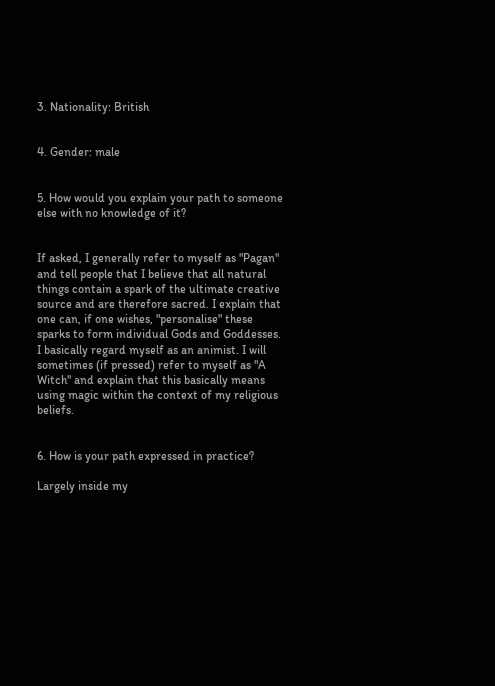3. Nationality: British


4. Gender: male


5. How would you explain your path to someone else with no knowledge of it?


If asked, I generally refer to myself as "Pagan" and tell people that I believe that all natural things contain a spark of the ultimate creative source and are therefore sacred. I explain that one can, if one wishes, "personalise" these sparks to form individual Gods and Goddesses. I basically regard myself as an animist. I will sometimes (if pressed) refer to myself as "A Witch" and explain that this basically means using magic within the context of my religious beliefs.


6. How is your path expressed in practice?

Largely inside my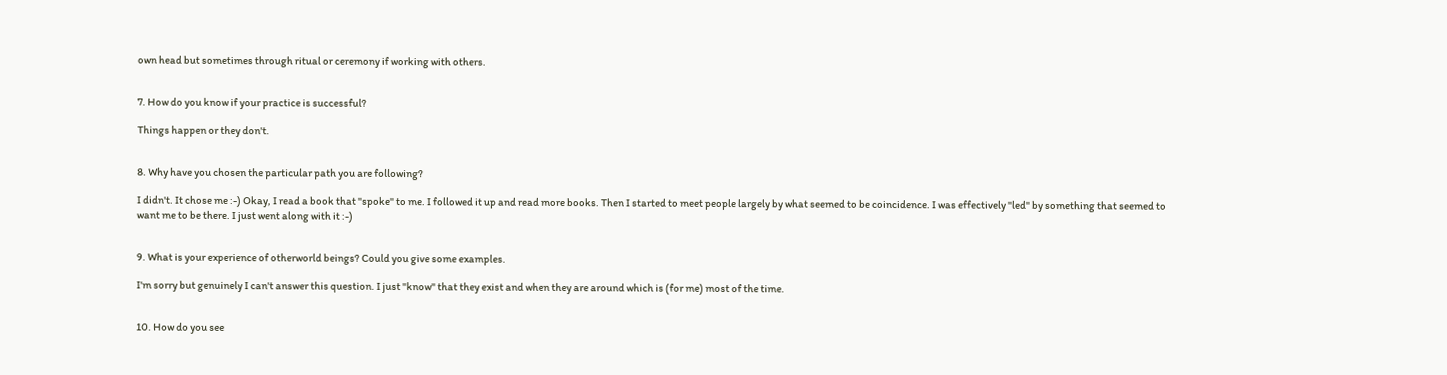own head but sometimes through ritual or ceremony if working with others.


7. How do you know if your practice is successful?

Things happen or they don't.


8. Why have you chosen the particular path you are following?

I didn't. It chose me :-) Okay, I read a book that "spoke" to me. I followed it up and read more books. Then I started to meet people largely by what seemed to be coincidence. I was effectively "led" by something that seemed to want me to be there. I just went along with it :-)


9. What is your experience of otherworld beings? Could you give some examples.

I'm sorry but genuinely I can't answer this question. I just "know" that they exist and when they are around which is (for me) most of the time.


10. How do you see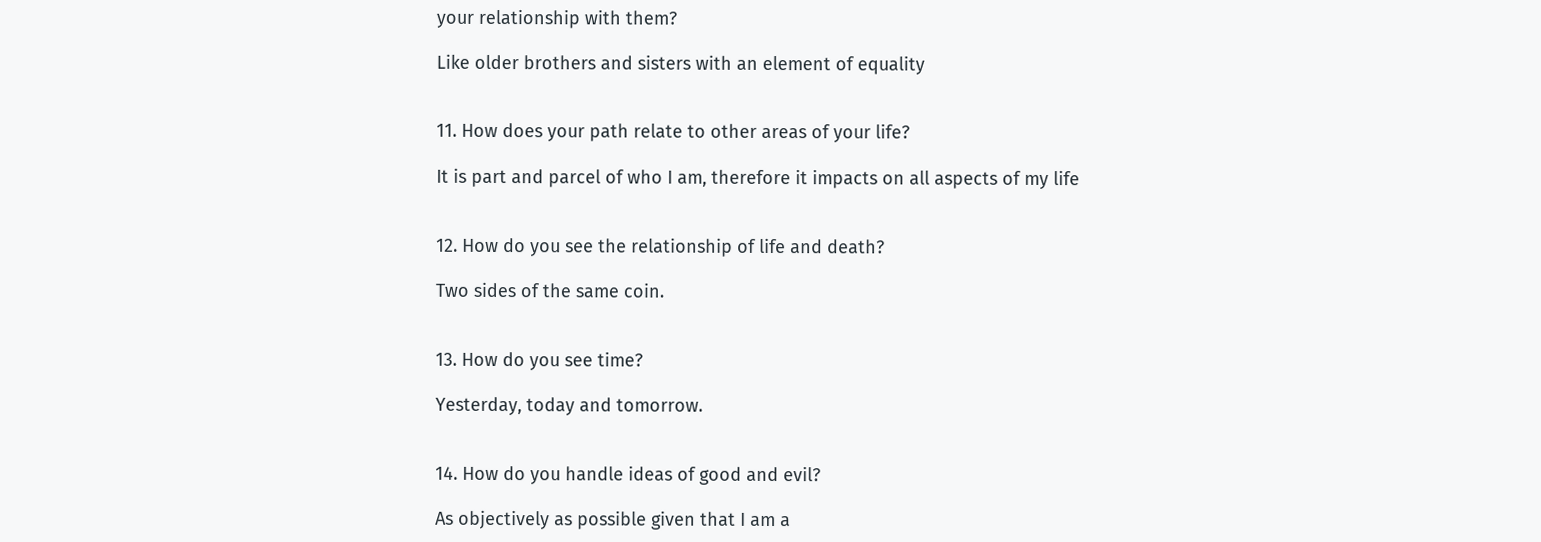your relationship with them?

Like older brothers and sisters with an element of equality


11. How does your path relate to other areas of your life?

It is part and parcel of who I am, therefore it impacts on all aspects of my life


12. How do you see the relationship of life and death?

Two sides of the same coin.


13. How do you see time?

Yesterday, today and tomorrow.


14. How do you handle ideas of good and evil?

As objectively as possible given that I am a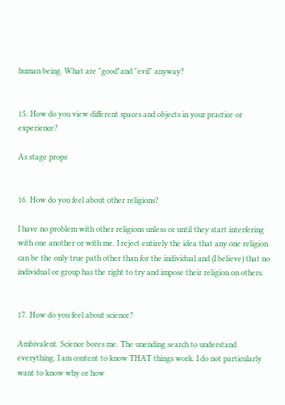human being. What are "good"and "evil" anyway?


15. How do you view different spaces and objects in your practice or experience?

As stage props


16. How do you feel about other religions?

I have no problem with other religions unless or until they start interfering with one another or with me. I reject entirely the idea that any one religion can be the only true path other than for the individual and (I believe) that no individual or group has the right to try and impose their religion on others.


17. How do you feel about science?

Ambivalent. Science bores me. The unending search to understand everything. I am content to know THAT things work. I do not particularly want to know why or how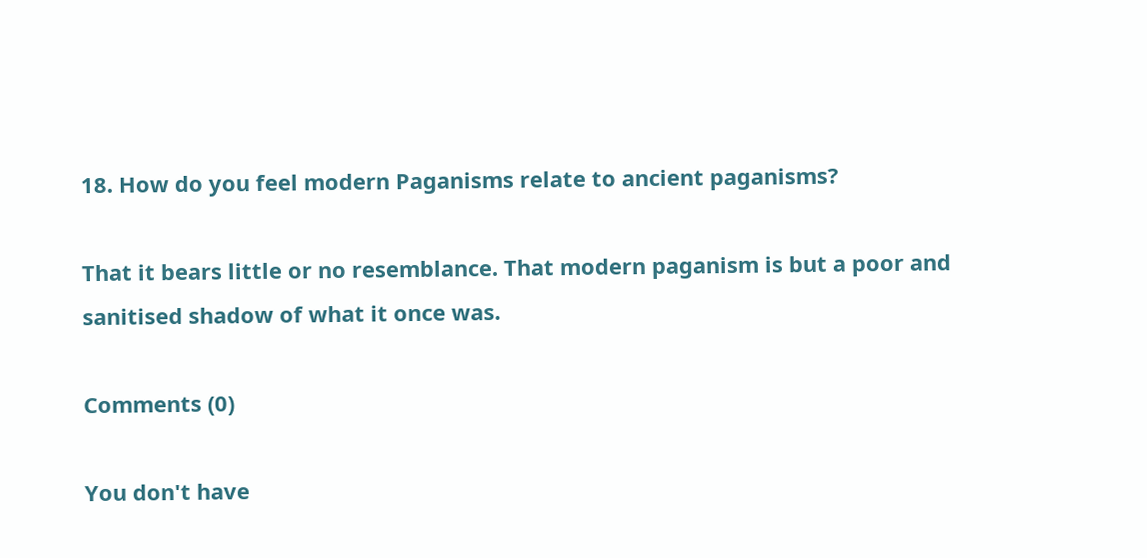18. How do you feel modern Paganisms relate to ancient paganisms?

That it bears little or no resemblance. That modern paganism is but a poor and sanitised shadow of what it once was.

Comments (0)

You don't have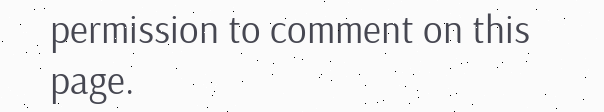permission to comment on this page.